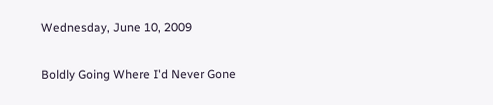Wednesday, June 10, 2009

Boldly Going Where I'd Never Gone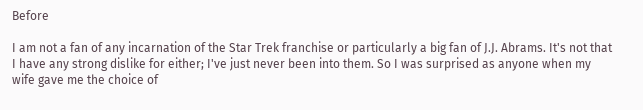Before

I am not a fan of any incarnation of the Star Trek franchise or particularly a big fan of J.J. Abrams. It's not that I have any strong dislike for either; I've just never been into them. So I was surprised as anyone when my wife gave me the choice of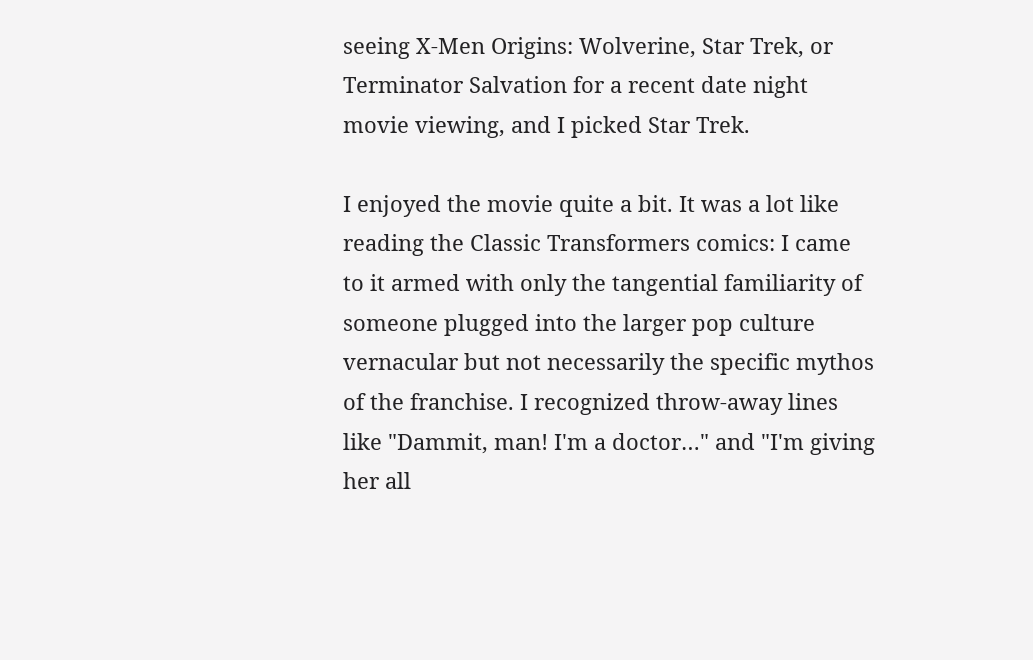seeing X-Men Origins: Wolverine, Star Trek, or Terminator Salvation for a recent date night movie viewing, and I picked Star Trek.

I enjoyed the movie quite a bit. It was a lot like reading the Classic Transformers comics: I came to it armed with only the tangential familiarity of someone plugged into the larger pop culture vernacular but not necessarily the specific mythos of the franchise. I recognized throw-away lines like "Dammit, man! I'm a doctor…" and "I'm giving her all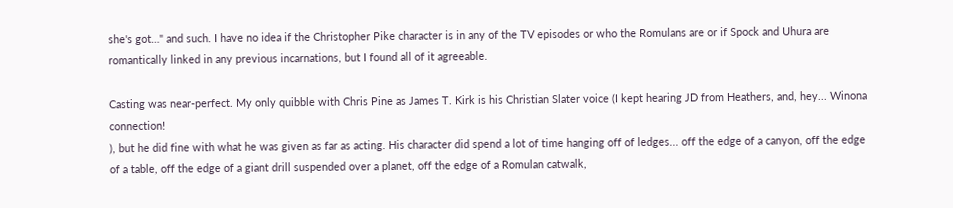she's got…" and such. I have no idea if the Christopher Pike character is in any of the TV episodes or who the Romulans are or if Spock and Uhura are romantically linked in any previous incarnations, but I found all of it agreeable.

Casting was near-perfect. My only quibble with Chris Pine as James T. Kirk is his Christian Slater voice (I kept hearing JD from Heathers, and, hey... Winona connection!
), but he did fine with what he was given as far as acting. His character did spend a lot of time hanging off of ledges... off the edge of a canyon, off the edge of a table, off the edge of a giant drill suspended over a planet, off the edge of a Romulan catwalk,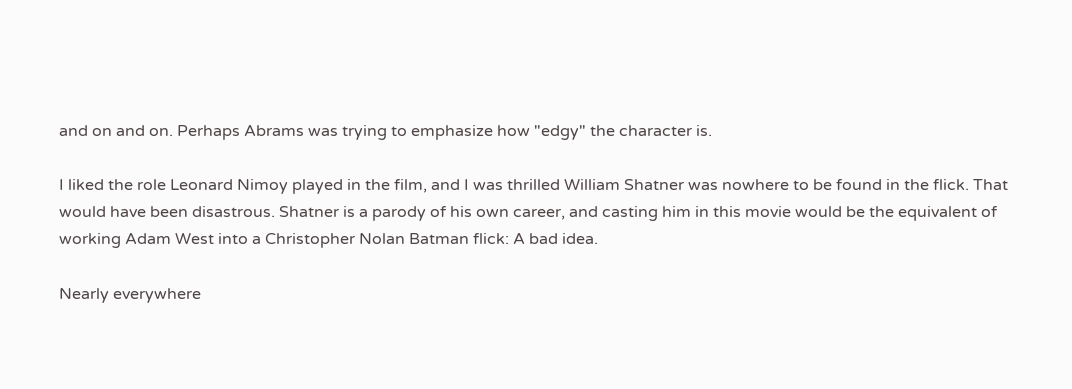and on and on. Perhaps Abrams was trying to emphasize how "edgy" the character is.

I liked the role Leonard Nimoy played in the film, and I was thrilled William Shatner was nowhere to be found in the flick. That would have been disastrous. Shatner is a parody of his own career, and casting him in this movie would be the equivalent of working Adam West into a Christopher Nolan Batman flick: A bad idea.

Nearly everywhere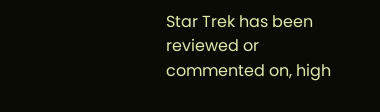Star Trek has been reviewed or commented on, high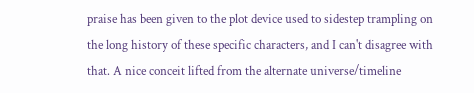praise has been given to the plot device used to sidestep trampling on the long history of these specific characters, and I can't disagree with that. A nice conceit lifted from the alternate universe/timeline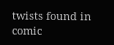twists found in comic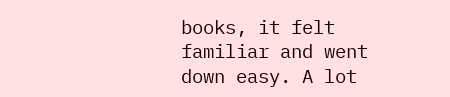books, it felt familiar and went down easy. A lot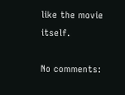like the movie itself.

No comments: